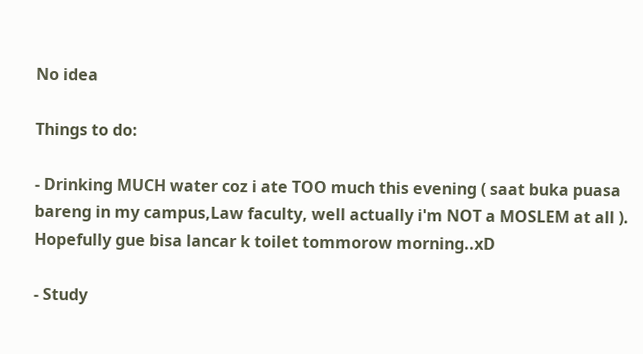No idea

Things to do:

- Drinking MUCH water coz i ate TOO much this evening ( saat buka puasa bareng in my campus,Law faculty, well actually i'm NOT a MOSLEM at all ). Hopefully gue bisa lancar k toilet tommorow morning..xD

- Study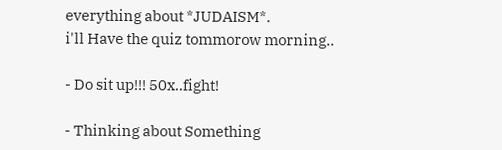everything about *JUDAISM*.
i'll Have the quiz tommorow morning..

- Do sit up!!! 50x..fight!

- Thinking about Something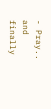- Pray.. and finally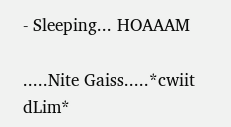- Sleeping... HOAAAM

.....Nite Gaiss.....*cwiit dLim*